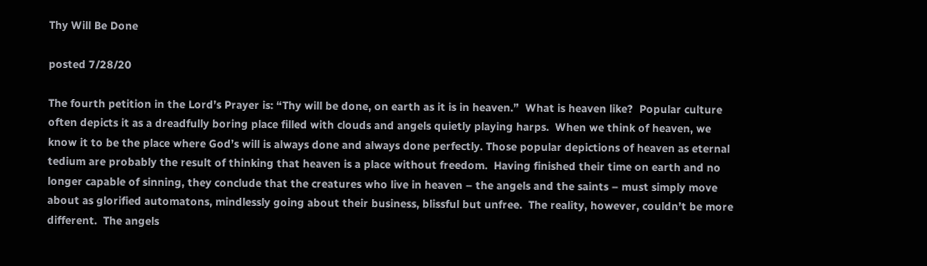Thy Will Be Done

posted 7/28/20

The fourth petition in the Lord’s Prayer is: “Thy will be done, on earth as it is in heaven.”  What is heaven like?  Popular culture often depicts it as a dreadfully boring place filled with clouds and angels quietly playing harps.  When we think of heaven, we know it to be the place where God’s will is always done and always done perfectly. Those popular depictions of heaven as eternal tedium are probably the result of thinking that heaven is a place without freedom.  Having finished their time on earth and no longer capable of sinning, they conclude that the creatures who live in heaven – the angels and the saints – must simply move about as glorified automatons, mindlessly going about their business, blissful but unfree.  The reality, however, couldn’t be more different.  The angels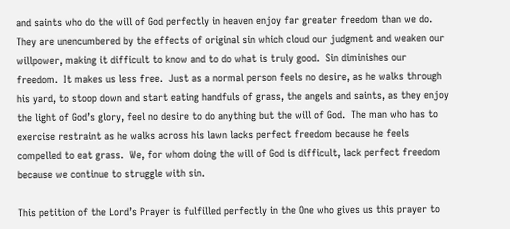and saints who do the will of God perfectly in heaven enjoy far greater freedom than we do.  They are unencumbered by the effects of original sin which cloud our judgment and weaken our willpower, making it difficult to know and to do what is truly good.  Sin diminishes our freedom.  It makes us less free.  Just as a normal person feels no desire, as he walks through his yard, to stoop down and start eating handfuls of grass, the angels and saints, as they enjoy the light of God’s glory, feel no desire to do anything but the will of God.  The man who has to exercise restraint as he walks across his lawn lacks perfect freedom because he feels compelled to eat grass.  We, for whom doing the will of God is difficult, lack perfect freedom because we continue to struggle with sin.

This petition of the Lord’s Prayer is fulfilled perfectly in the One who gives us this prayer to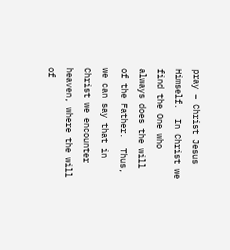pray – Christ Jesus Himself.  In Christ we find the One who always does the will of the Father.  Thus, we can say that in Christ we encounter heaven, where the will of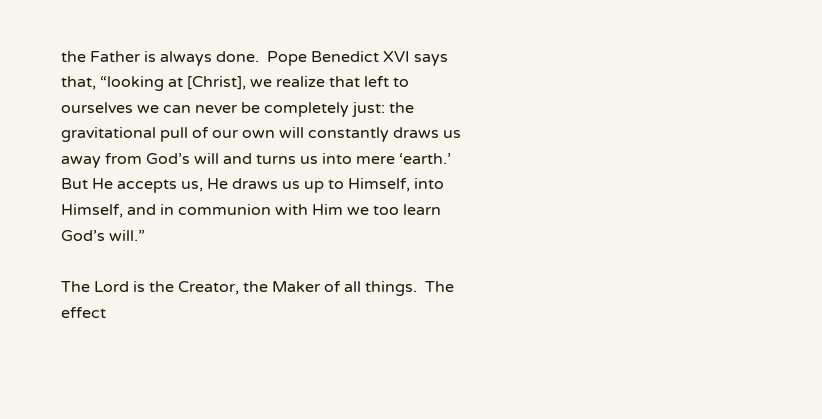the Father is always done.  Pope Benedict XVI says that, “looking at [Christ], we realize that left to ourselves we can never be completely just: the gravitational pull of our own will constantly draws us away from God’s will and turns us into mere ‘earth.’  But He accepts us, He draws us up to Himself, into Himself, and in communion with Him we too learn God’s will.”

The Lord is the Creator, the Maker of all things.  The effect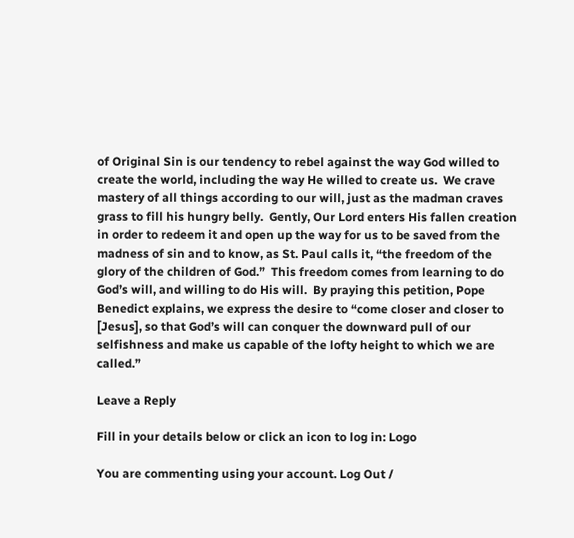of Original Sin is our tendency to rebel against the way God willed to create the world, including the way He willed to create us.  We crave mastery of all things according to our will, just as the madman craves grass to fill his hungry belly.  Gently, Our Lord enters His fallen creation in order to redeem it and open up the way for us to be saved from the madness of sin and to know, as St. Paul calls it, “the freedom of the glory of the children of God.”  This freedom comes from learning to do God’s will, and willing to do His will.  By praying this petition, Pope Benedict explains, we express the desire to “come closer and closer to [Jesus], so that God’s will can conquer the downward pull of our selfishness and make us capable of the lofty height to which we are called.”

Leave a Reply

Fill in your details below or click an icon to log in: Logo

You are commenting using your account. Log Out /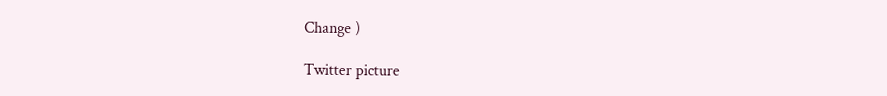Change )

Twitter picture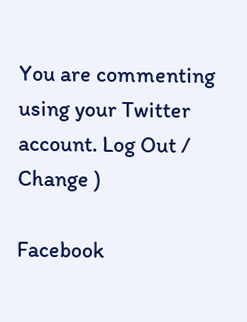You are commenting using your Twitter account. Log Out /  Change )

Facebook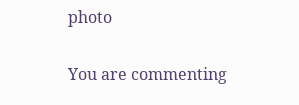photo

You are commenting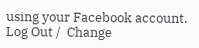using your Facebook account. Log Out /  Change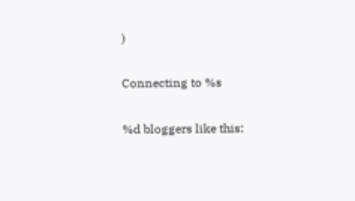)

Connecting to %s

%d bloggers like this: